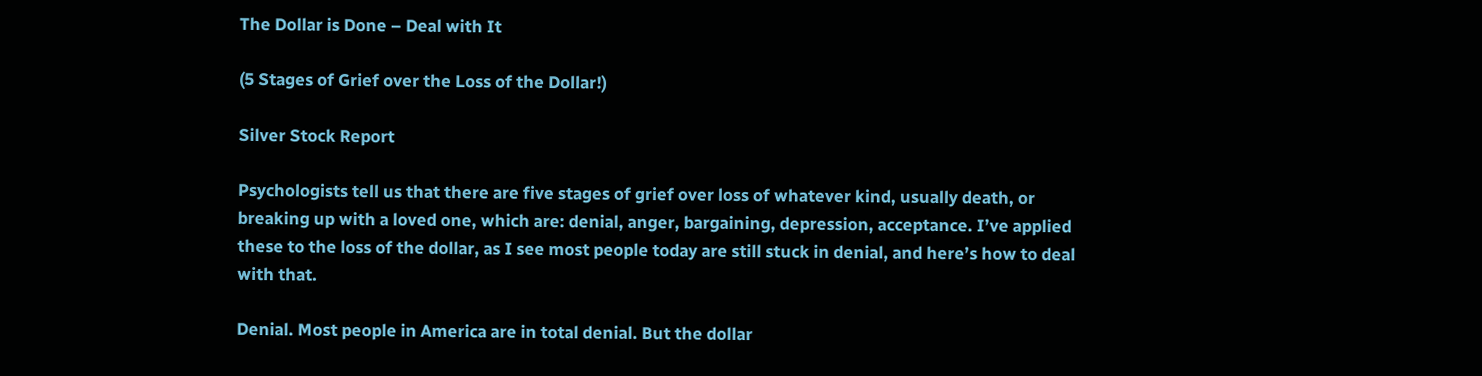The Dollar is Done – Deal with It

(5 Stages of Grief over the Loss of the Dollar!)

Silver Stock Report

Psychologists tell us that there are five stages of grief over loss of whatever kind, usually death, or breaking up with a loved one, which are: denial, anger, bargaining, depression, acceptance. I’ve applied these to the loss of the dollar, as I see most people today are still stuck in denial, and here’s how to deal with that.

Denial. Most people in America are in total denial. But the dollar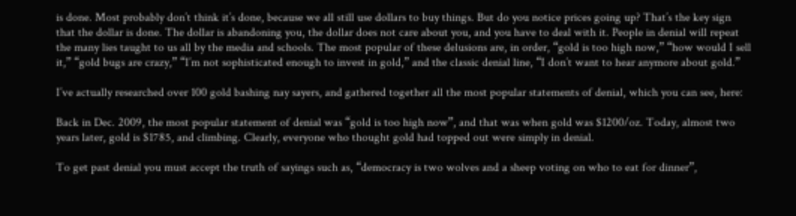is done. Most probably don’t think it’s done, because we all still use dollars to buy things. But do you notice prices going up? That’s the key sign that the dollar is done. The dollar is abandoning you, the dollar does not care about you, and you have to deal with it. People in denial will repeat the many lies taught to us all by the media and schools. The most popular of these delusions are, in order, “gold is too high now,” “how would I sell it,” “gold bugs are crazy,” “I’m not sophisticated enough to invest in gold,” and the classic denial line, “I don’t want to hear anymore about gold.”

I’ve actually researched over 100 gold bashing nay sayers, and gathered together all the most popular statements of denial, which you can see, here:

Back in Dec. 2009, the most popular statement of denial was “gold is too high now”, and that was when gold was $1200/oz. Today, almost two years later, gold is $1785, and climbing. Clearly, everyone who thought gold had topped out were simply in denial.

To get past denial you must accept the truth of sayings such as, “democracy is two wolves and a sheep voting on who to eat for dinner”,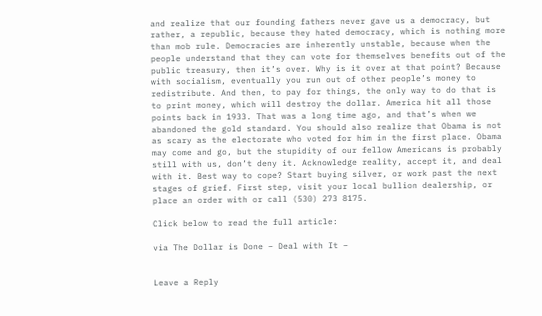and realize that our founding fathers never gave us a democracy, but rather, a republic, because they hated democracy, which is nothing more than mob rule. Democracies are inherently unstable, because when the people understand that they can vote for themselves benefits out of the public treasury, then it’s over. Why is it over at that point? Because with socialism, eventually you run out of other people’s money to redistribute. And then, to pay for things, the only way to do that is to print money, which will destroy the dollar. America hit all those points back in 1933. That was a long time ago, and that’s when we abandoned the gold standard. You should also realize that Obama is not as scary as the electorate who voted for him in the first place. Obama may come and go, but the stupidity of our fellow Americans is probably still with us, don’t deny it. Acknowledge reality, accept it, and deal with it. Best way to cope? Start buying silver, or work past the next stages of grief. First step, visit your local bullion dealership, or place an order with or call (530) 273 8175.

Click below to read the full article:

via The Dollar is Done – Deal with It –


Leave a Reply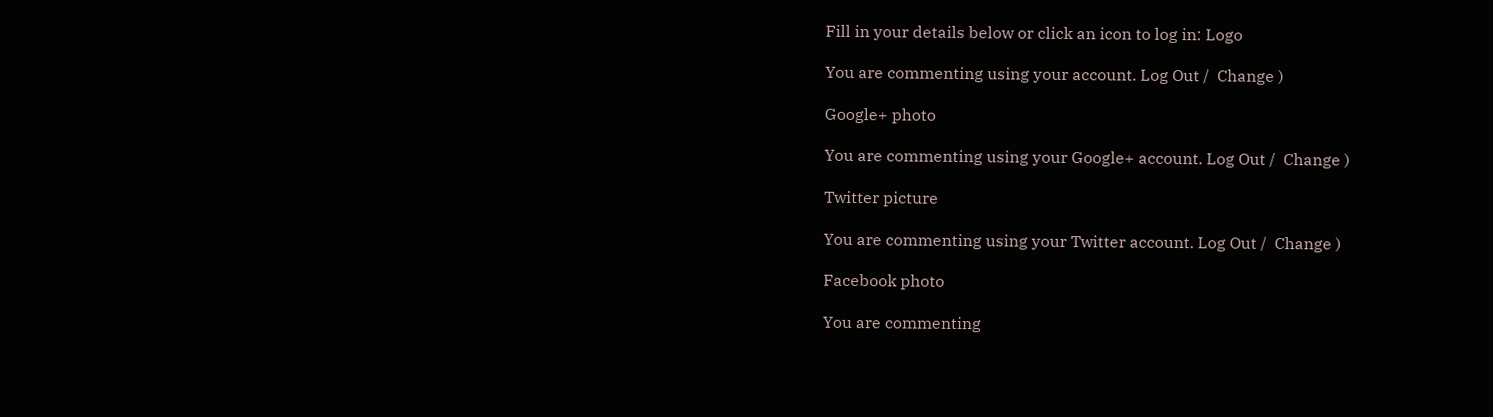Fill in your details below or click an icon to log in: Logo

You are commenting using your account. Log Out /  Change )

Google+ photo

You are commenting using your Google+ account. Log Out /  Change )

Twitter picture

You are commenting using your Twitter account. Log Out /  Change )

Facebook photo

You are commenting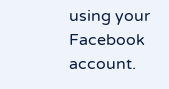using your Facebook account.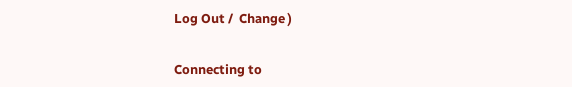Log Out /  Change )


Connecting to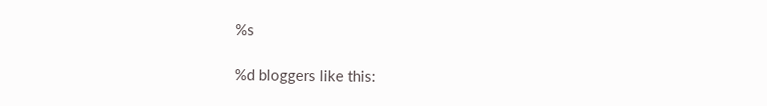%s

%d bloggers like this: